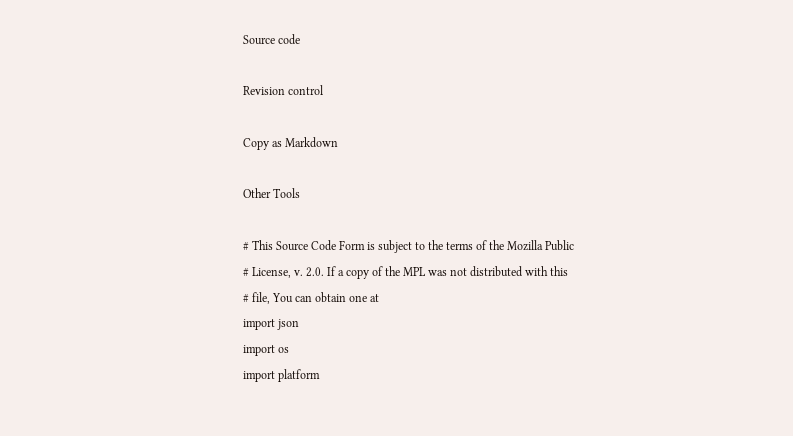Source code

Revision control

Copy as Markdown

Other Tools

# This Source Code Form is subject to the terms of the Mozilla Public
# License, v. 2.0. If a copy of the MPL was not distributed with this
# file, You can obtain one at
import json
import os
import platform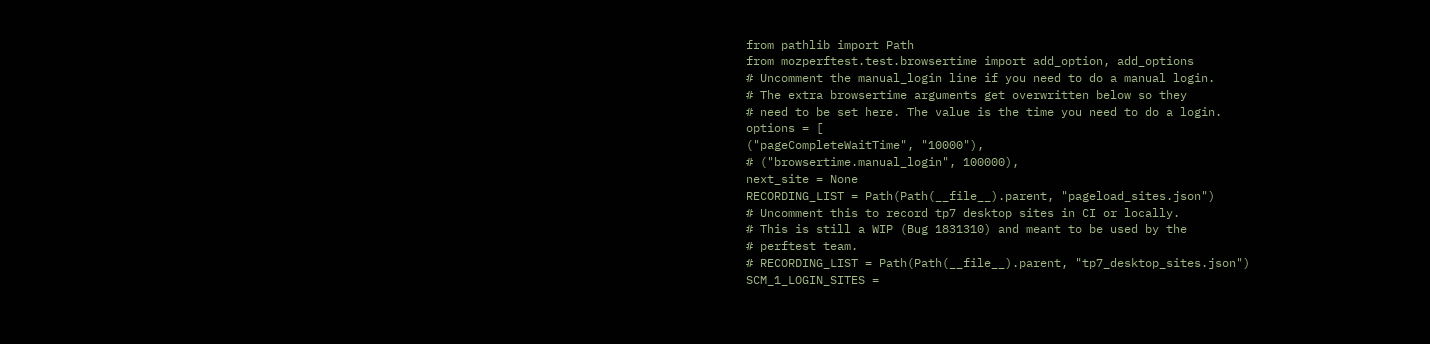from pathlib import Path
from mozperftest.test.browsertime import add_option, add_options
# Uncomment the manual_login line if you need to do a manual login.
# The extra browsertime arguments get overwritten below so they
# need to be set here. The value is the time you need to do a login.
options = [
("pageCompleteWaitTime", "10000"),
# ("browsertime.manual_login", 100000),
next_site = None
RECORDING_LIST = Path(Path(__file__).parent, "pageload_sites.json")
# Uncomment this to record tp7 desktop sites in CI or locally.
# This is still a WIP (Bug 1831310) and meant to be used by the
# perftest team.
# RECORDING_LIST = Path(Path(__file__).parent, "tp7_desktop_sites.json")
SCM_1_LOGIN_SITES =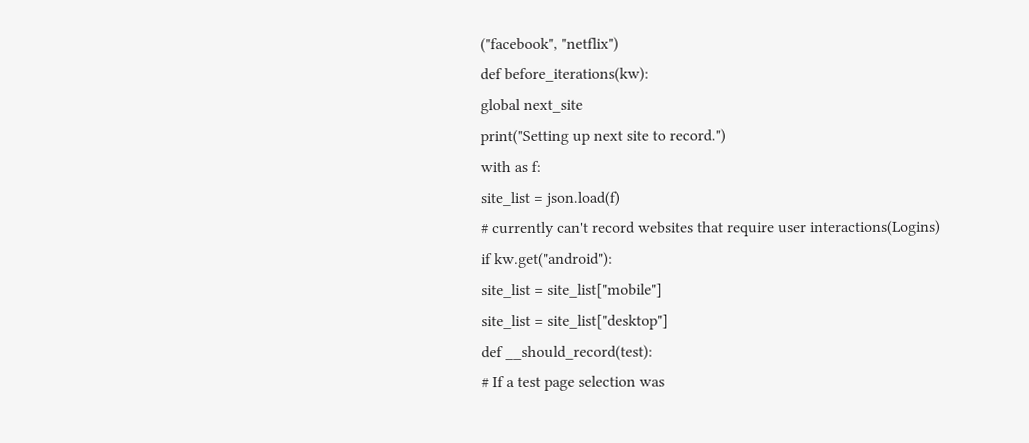("facebook", "netflix")
def before_iterations(kw):
global next_site
print("Setting up next site to record.")
with as f:
site_list = json.load(f)
# currently can't record websites that require user interactions(Logins)
if kw.get("android"):
site_list = site_list["mobile"]
site_list = site_list["desktop"]
def __should_record(test):
# If a test page selection was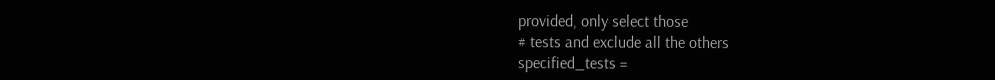provided, only select those
# tests and exclude all the others
specified_tests =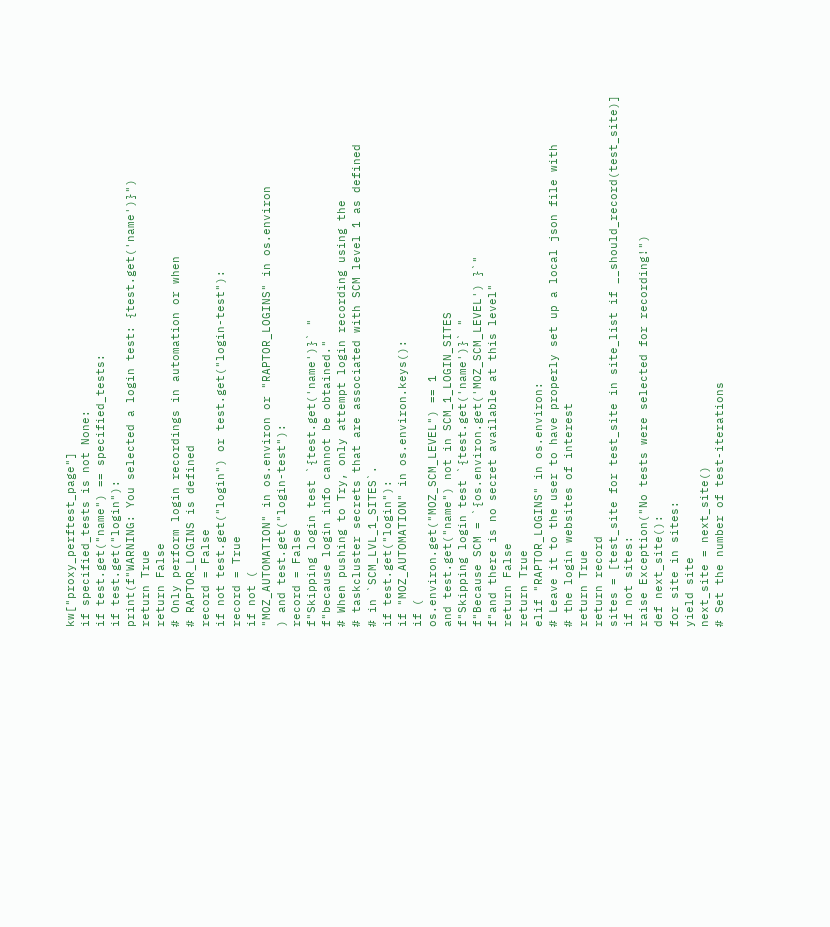kw["proxy_perftest_page"]
if specified_tests is not None:
if test.get("name") == specified_tests:
if test.get("login"):
print(f"WARNING: You selected a login test: {test.get('name')}")
return True
return False
# Only perform login recordings in automation or when
# RAPTOR_LOGINS is defined
record = False
if not test.get("login") or test.get("login-test"):
record = True
if not (
"MOZ_AUTOMATION" in os.environ or "RAPTOR_LOGINS" in os.environ
) and test.get("login-test"):
record = False
f"Skipping login test `{test.get('name')}` "
f"because login info cannot be obtained."
# When pushing to Try, only attempt login recording using the
# taskcluster secrets that are associated with SCM level 1 as defined
# in `SCM_LVL_1_SITES`.
if test.get("login"):
if "MOZ_AUTOMATION" in os.environ.keys():
if (
os.environ.get("MOZ_SCM_LEVEL") == 1
and test.get("name") not in SCM_1_LOGIN_SITES
f"Skipping login test `{test.get('name')}` "
f"Because SCM = `{os.environ.get('MOZ_SCM_LEVEL') }`"
f"and there is no secret available at this level"
return False
return True
elif "RAPTOR_LOGINS" in os.environ:
# Leave it to the user to have properly set up a local json file with
# the login websites of interest
return True
return record
sites = [test_site for test_site in site_list if __should_record(test_site)]
if not sites:
raise Exception("No tests were selected for recording!")
def next_site():
for site in sites:
yield site
next_site = next_site()
# Set the number of test-iterations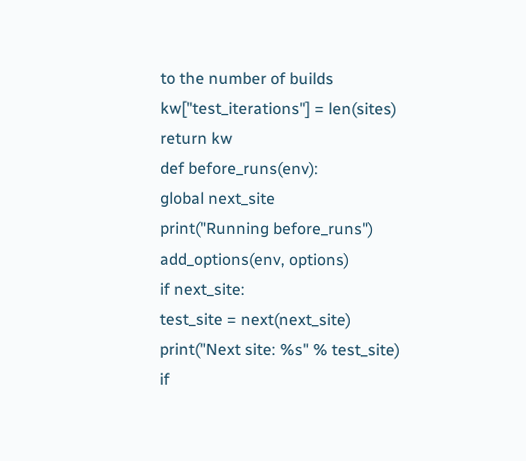to the number of builds
kw["test_iterations"] = len(sites)
return kw
def before_runs(env):
global next_site
print("Running before_runs")
add_options(env, options)
if next_site:
test_site = next(next_site)
print("Next site: %s" % test_site)
if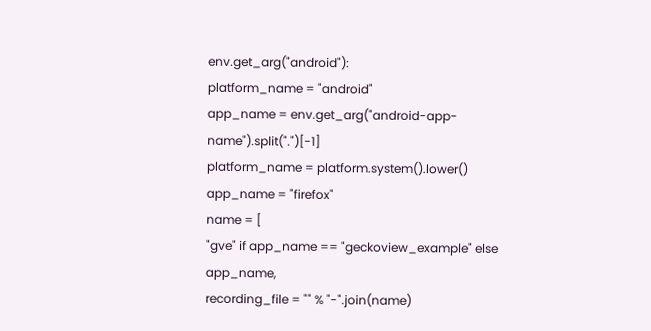env.get_arg("android"):
platform_name = "android"
app_name = env.get_arg("android-app-name").split(".")[-1]
platform_name = platform.system().lower()
app_name = "firefox"
name = [
"gve" if app_name == "geckoview_example" else app_name,
recording_file = "" % "-".join(name)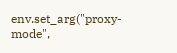env.set_arg("proxy-mode",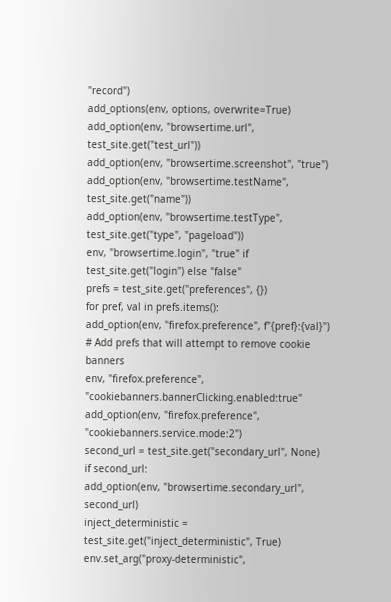"record")
add_options(env, options, overwrite=True)
add_option(env, "browsertime.url", test_site.get("test_url"))
add_option(env, "browsertime.screenshot", "true")
add_option(env, "browsertime.testName", test_site.get("name"))
add_option(env, "browsertime.testType", test_site.get("type", "pageload"))
env, "browsertime.login", "true" if test_site.get("login") else "false"
prefs = test_site.get("preferences", {})
for pref, val in prefs.items():
add_option(env, "firefox.preference", f"{pref}:{val}")
# Add prefs that will attempt to remove cookie banners
env, "firefox.preference", "cookiebanners.bannerClicking.enabled:true"
add_option(env, "firefox.preference", "cookiebanners.service.mode:2")
second_url = test_site.get("secondary_url", None)
if second_url:
add_option(env, "browsertime.secondary_url", second_url)
inject_deterministic = test_site.get("inject_deterministic", True)
env.set_arg("proxy-deterministic",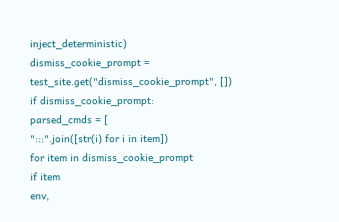inject_deterministic)
dismiss_cookie_prompt = test_site.get("dismiss_cookie_prompt", [])
if dismiss_cookie_prompt:
parsed_cmds = [
":::".join([str(i) for i in item])
for item in dismiss_cookie_prompt
if item
env,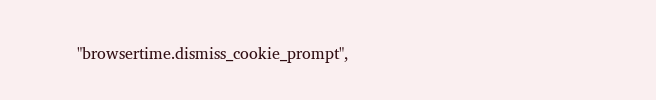"browsertime.dismiss_cookie_prompt",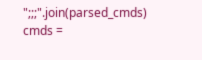";;;".join(parsed_cmds)
cmds =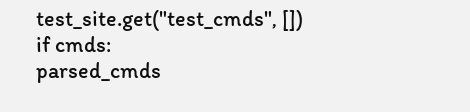test_site.get("test_cmds", [])
if cmds:
parsed_cmds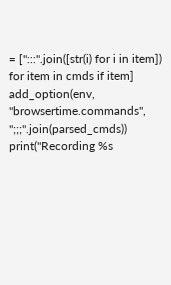= [":::".join([str(i) for i in item]) for item in cmds if item]
add_option(env, "browsertime.commands", ";;;".join(parsed_cmds))
print("Recording %s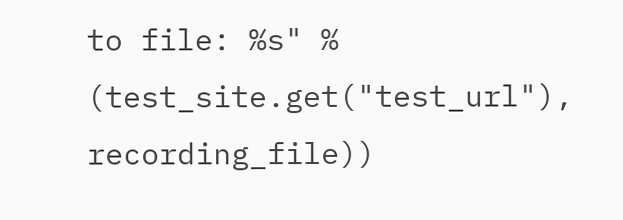to file: %s" % (test_site.get("test_url"), recording_file))